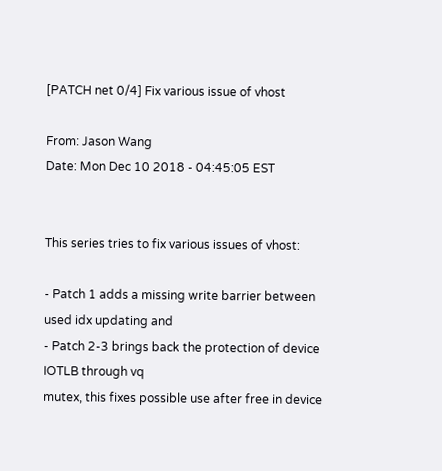[PATCH net 0/4] Fix various issue of vhost

From: Jason Wang
Date: Mon Dec 10 2018 - 04:45:05 EST


This series tries to fix various issues of vhost:

- Patch 1 adds a missing write barrier between used idx updating and
- Patch 2-3 brings back the protection of device IOTLB through vq
mutex, this fixes possible use after free in device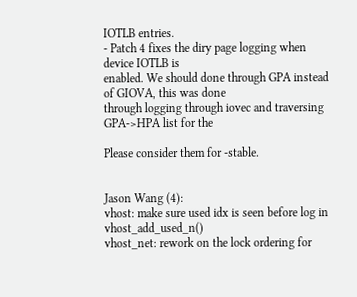IOTLB entries.
- Patch 4 fixes the diry page logging when device IOTLB is
enabled. We should done through GPA instead of GIOVA, this was done
through logging through iovec and traversing GPA->HPA list for the

Please consider them for -stable.


Jason Wang (4):
vhost: make sure used idx is seen before log in vhost_add_used_n()
vhost_net: rework on the lock ordering for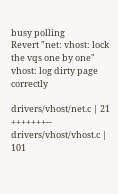busy polling
Revert "net: vhost: lock the vqs one by one"
vhost: log dirty page correctly

drivers/vhost/net.c | 21 +++++++--
drivers/vhost/vhost.c | 101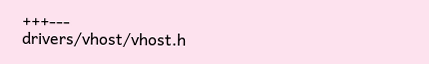+++---
drivers/vhost/vhost.h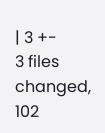| 3 +-
3 files changed, 102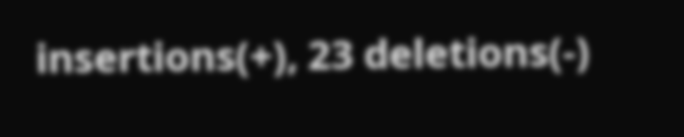insertions(+), 23 deletions(-)